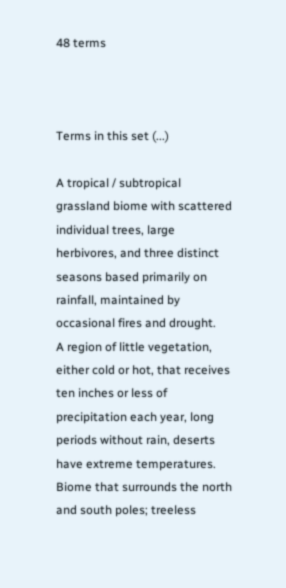48 terms



Terms in this set (...)

A tropical / subtropical grassland biome with scattered individual trees, large herbivores, and three distinct seasons based primarily on rainfall, maintained by occasional fires and drought.
A region of little vegetation, either cold or hot, that receives ten inches or less of precipitation each year, long periods without rain, deserts have extreme temperatures.
Biome that surrounds the north and south poles; treeless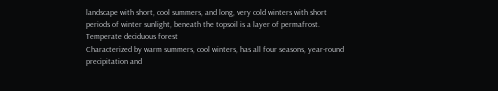landscape with short, cool summers, and long, very cold winters with short periods of winter sunlight, beneath the topsoil is a layer of permafrost.
Temperate deciduous forest
Characterized by warm summers, cool winters, has all four seasons, year-round precipitation and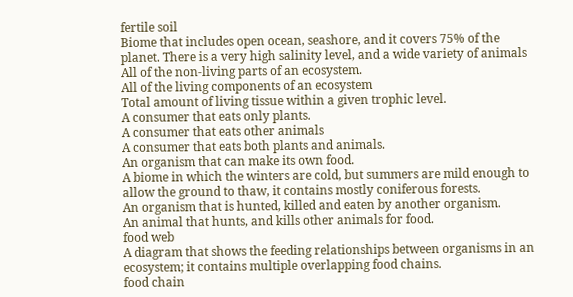fertile soil
Biome that includes open ocean, seashore, and it covers 75% of the planet. There is a very high salinity level, and a wide variety of animals
All of the non-living parts of an ecosystem.
All of the living components of an ecosystem
Total amount of living tissue within a given trophic level.
A consumer that eats only plants.
A consumer that eats other animals
A consumer that eats both plants and animals.
An organism that can make its own food.
A biome in which the winters are cold, but summers are mild enough to allow the ground to thaw, it contains mostly coniferous forests.
An organism that is hunted, killed and eaten by another organism.
An animal that hunts, and kills other animals for food.
food web
A diagram that shows the feeding relationships between organisms in an ecosystem; it contains multiple overlapping food chains.
food chain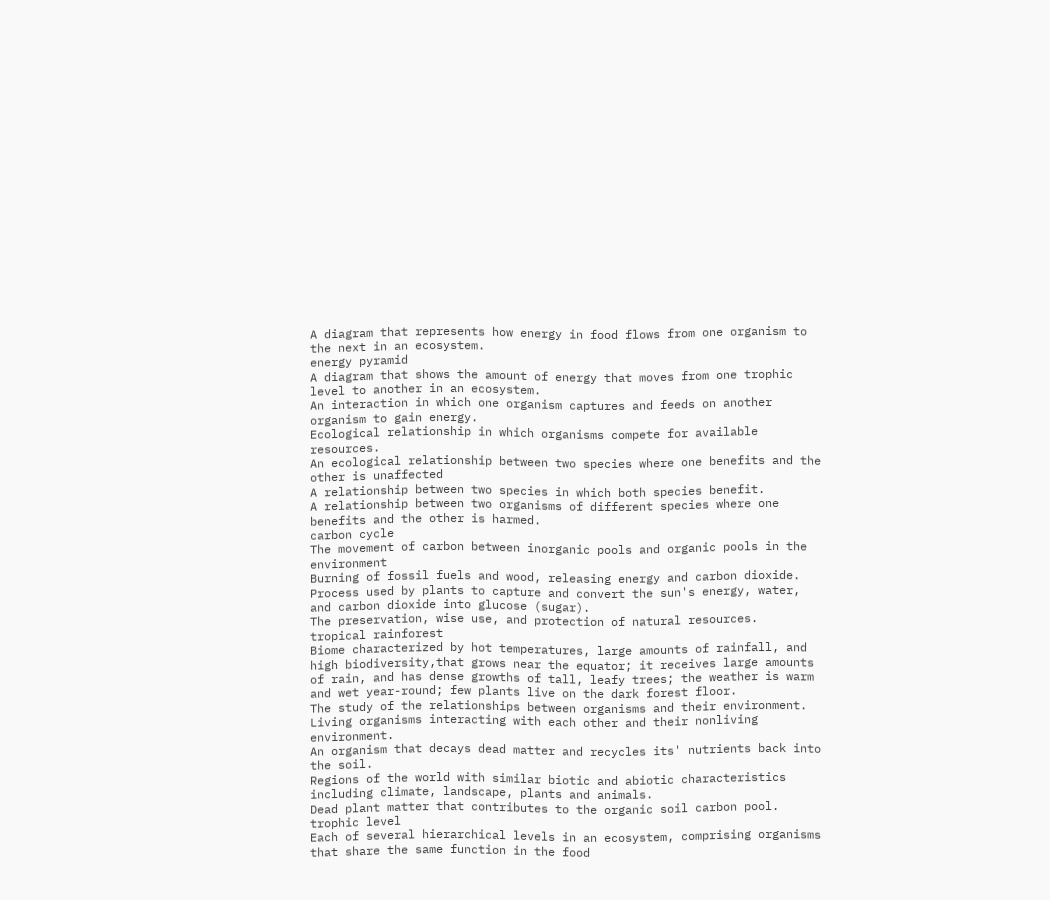A diagram that represents how energy in food flows from one organism to the next in an ecosystem.
energy pyramid
A diagram that shows the amount of energy that moves from one trophic level to another in an ecosystem.
An interaction in which one organism captures and feeds on another organism to gain energy.
Ecological relationship in which organisms compete for available resources.
An ecological relationship between two species where one benefits and the other is unaffected
A relationship between two species in which both species benefit.
A relationship between two organisms of different species where one benefits and the other is harmed.
carbon cycle
The movement of carbon between inorganic pools and organic pools in the environment
Burning of fossil fuels and wood, releasing energy and carbon dioxide.
Process used by plants to capture and convert the sun's energy, water, and carbon dioxide into glucose (sugar).
The preservation, wise use, and protection of natural resources.
tropical rainforest
Biome characterized by hot temperatures, large amounts of rainfall, and high biodiversity,that grows near the equator; it receives large amounts of rain, and has dense growths of tall, leafy trees; the weather is warm and wet year-round; few plants live on the dark forest floor.
The study of the relationships between organisms and their environment.
Living organisms interacting with each other and their nonliving environment.
An organism that decays dead matter and recycles its' nutrients back into the soil.
Regions of the world with similar biotic and abiotic characteristics including climate, landscape, plants and animals.
Dead plant matter that contributes to the organic soil carbon pool.
trophic level
Each of several hierarchical levels in an ecosystem, comprising organisms that share the same function in the food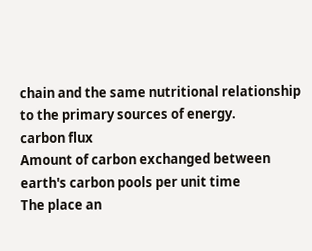chain and the same nutritional relationship to the primary sources of energy.
carbon flux
Amount of carbon exchanged between earth's carbon pools per unit time
The place an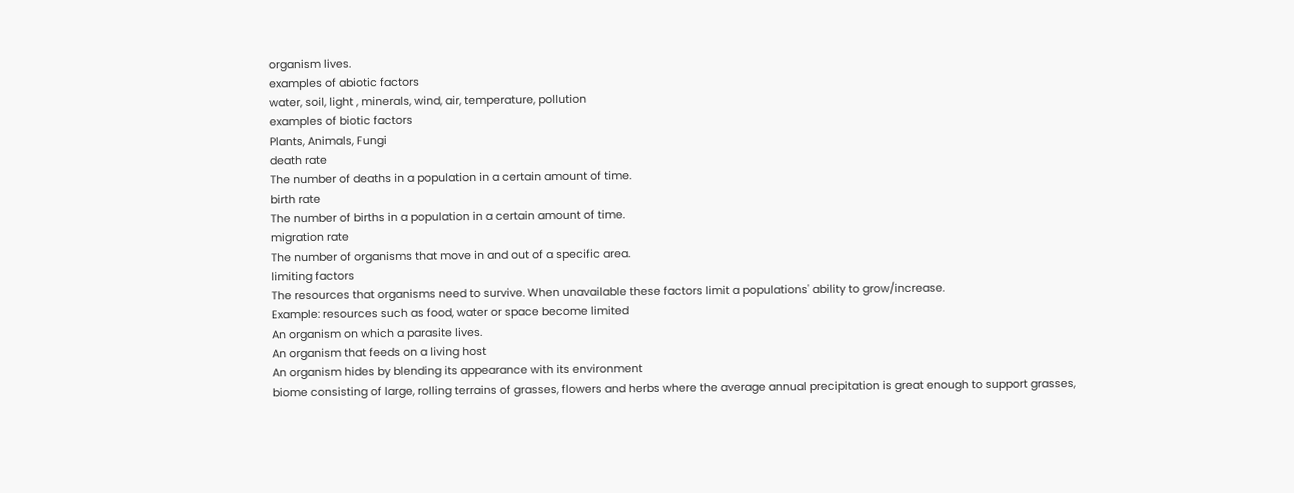organism lives.
examples of abiotic factors
water, soil, light , minerals, wind, air, temperature, pollution
examples of biotic factors
Plants, Animals, Fungi
death rate
The number of deaths in a population in a certain amount of time.
birth rate
The number of births in a population in a certain amount of time.
migration rate
The number of organisms that move in and out of a specific area.
limiting factors
The resources that organisms need to survive. When unavailable these factors limit a populations' ability to grow/increase.
Example: resources such as food, water or space become limited
An organism on which a parasite lives.
An organism that feeds on a living host
An organism hides by blending its appearance with its environment
biome consisting of large, rolling terrains of grasses, flowers and herbs where the average annual precipitation is great enough to support grasses,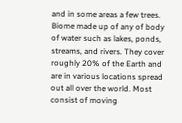and in some areas a few trees.
Biome made up of any of body of water such as lakes, ponds, streams, and rivers. They cover roughly 20% of the Earth and are in various locations spread out all over the world. Most consist of moving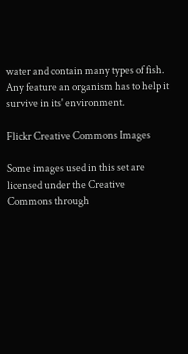water and contain many types of fish.
Any feature an organism has to help it survive in its' environment.

Flickr Creative Commons Images

Some images used in this set are licensed under the Creative Commons through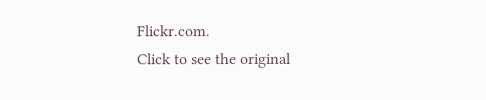Flickr.com.
Click to see the original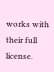works with their full license.